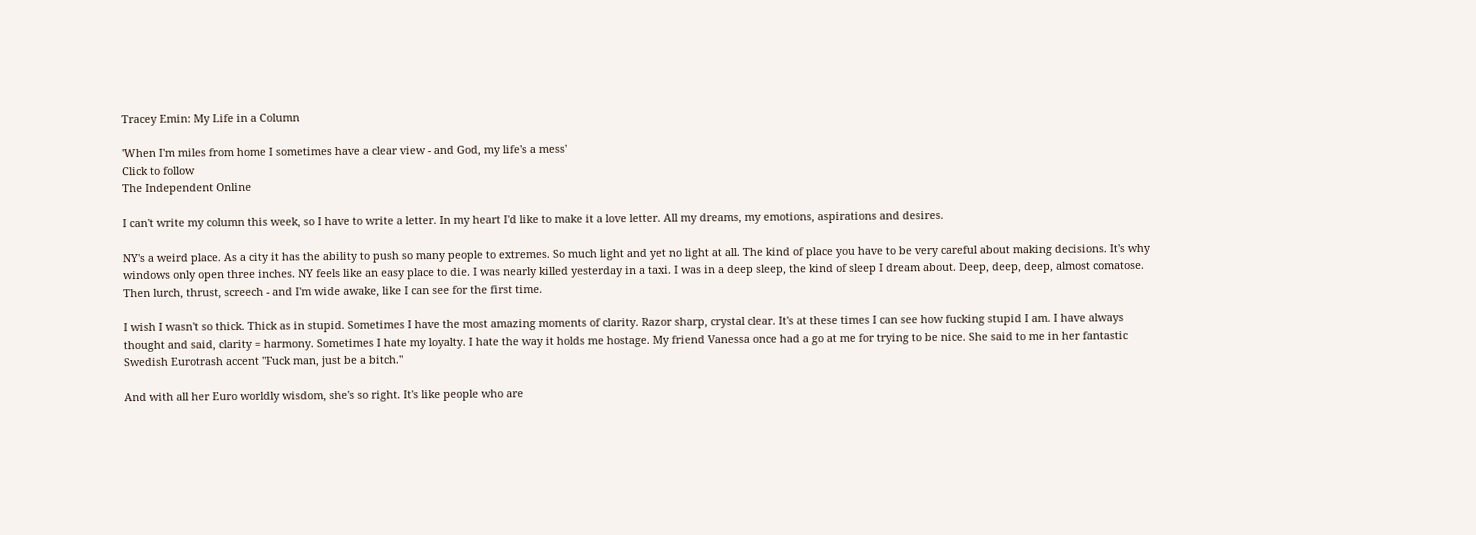Tracey Emin: My Life in a Column

'When I'm miles from home I sometimes have a clear view - and God, my life's a mess'
Click to follow
The Independent Online

I can't write my column this week, so I have to write a letter. In my heart I'd like to make it a love letter. All my dreams, my emotions, aspirations and desires.

NY's a weird place. As a city it has the ability to push so many people to extremes. So much light and yet no light at all. The kind of place you have to be very careful about making decisions. It's why windows only open three inches. NY feels like an easy place to die. I was nearly killed yesterday in a taxi. I was in a deep sleep, the kind of sleep I dream about. Deep, deep, deep, almost comatose. Then lurch, thrust, screech - and I'm wide awake, like I can see for the first time.

I wish I wasn't so thick. Thick as in stupid. Sometimes I have the most amazing moments of clarity. Razor sharp, crystal clear. It's at these times I can see how fucking stupid I am. I have always thought and said, clarity = harmony. Sometimes I hate my loyalty. I hate the way it holds me hostage. My friend Vanessa once had a go at me for trying to be nice. She said to me in her fantastic Swedish Eurotrash accent "Fuck man, just be a bitch."

And with all her Euro worldly wisdom, she's so right. It's like people who are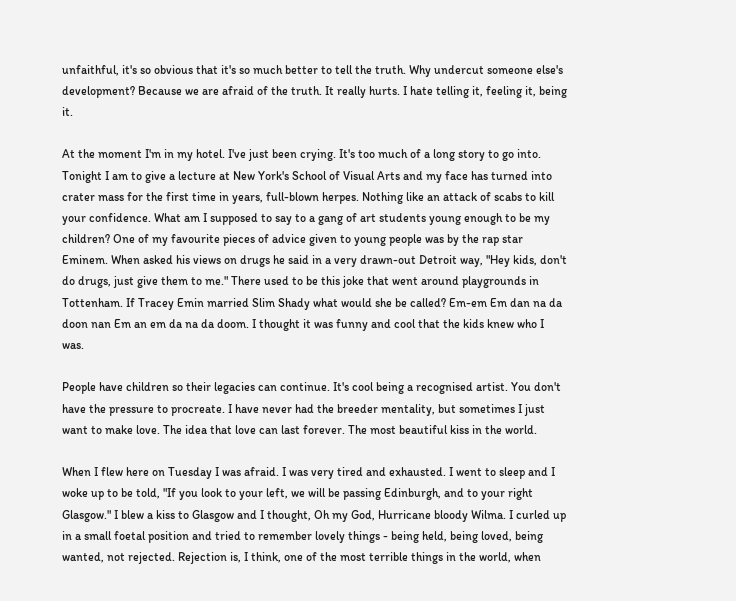unfaithful, it's so obvious that it's so much better to tell the truth. Why undercut someone else's development? Because we are afraid of the truth. It really hurts. I hate telling it, feeling it, being it.

At the moment I'm in my hotel. I've just been crying. It's too much of a long story to go into. Tonight I am to give a lecture at New York's School of Visual Arts and my face has turned into crater mass for the first time in years, full-blown herpes. Nothing like an attack of scabs to kill your confidence. What am I supposed to say to a gang of art students young enough to be my children? One of my favourite pieces of advice given to young people was by the rap star Eminem. When asked his views on drugs he said in a very drawn-out Detroit way, "Hey kids, don't do drugs, just give them to me." There used to be this joke that went around playgrounds in Tottenham. If Tracey Emin married Slim Shady what would she be called? Em-em Em dan na da doon nan Em an em da na da doom. I thought it was funny and cool that the kids knew who I was.

People have children so their legacies can continue. It's cool being a recognised artist. You don't have the pressure to procreate. I have never had the breeder mentality, but sometimes I just want to make love. The idea that love can last forever. The most beautiful kiss in the world.

When I flew here on Tuesday I was afraid. I was very tired and exhausted. I went to sleep and I woke up to be told, "If you look to your left, we will be passing Edinburgh, and to your right Glasgow." I blew a kiss to Glasgow and I thought, Oh my God, Hurricane bloody Wilma. I curled up in a small foetal position and tried to remember lovely things - being held, being loved, being wanted, not rejected. Rejection is, I think, one of the most terrible things in the world, when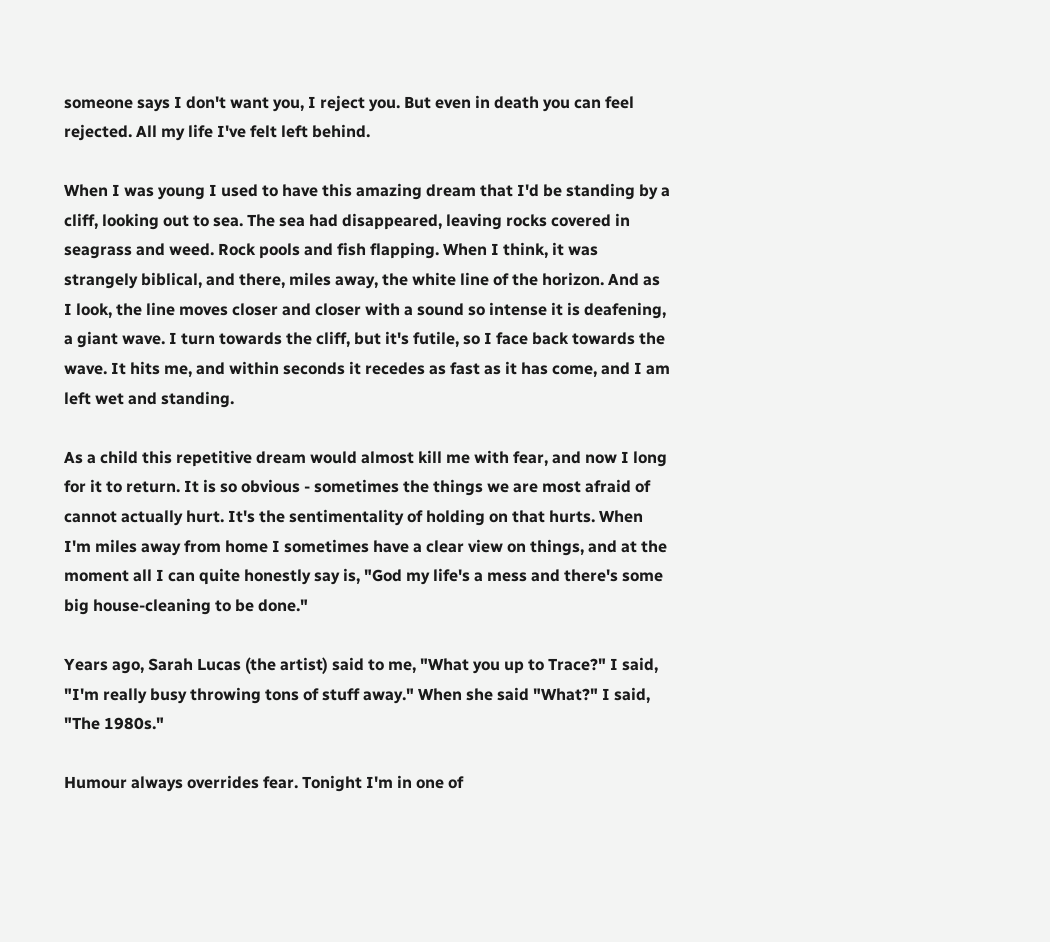someone says I don't want you, I reject you. But even in death you can feel rejected. All my life I've felt left behind.

When I was young I used to have this amazing dream that I'd be standing by a cliff, looking out to sea. The sea had disappeared, leaving rocks covered in seagrass and weed. Rock pools and fish flapping. When I think, it was strangely biblical, and there, miles away, the white line of the horizon. And as I look, the line moves closer and closer with a sound so intense it is deafening, a giant wave. I turn towards the cliff, but it's futile, so I face back towards the wave. It hits me, and within seconds it recedes as fast as it has come, and I am left wet and standing.

As a child this repetitive dream would almost kill me with fear, and now I long for it to return. It is so obvious - sometimes the things we are most afraid of cannot actually hurt. It's the sentimentality of holding on that hurts. When I'm miles away from home I sometimes have a clear view on things, and at the moment all I can quite honestly say is, "God my life's a mess and there's some big house-cleaning to be done."

Years ago, Sarah Lucas (the artist) said to me, "What you up to Trace?" I said, "I'm really busy throwing tons of stuff away." When she said "What?" I said, "The 1980s."

Humour always overrides fear. Tonight I'm in one of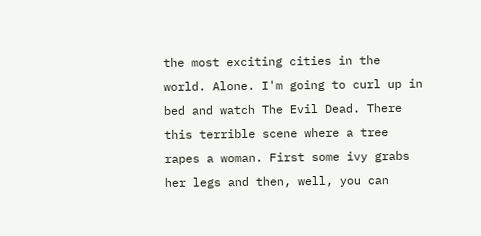the most exciting cities in the world. Alone. I'm going to curl up in bed and watch The Evil Dead. There this terrible scene where a tree rapes a woman. First some ivy grabs her legs and then, well, you can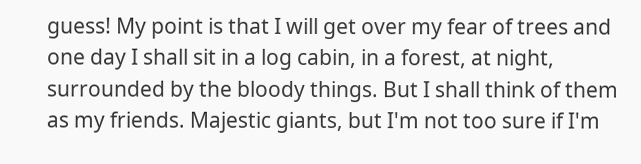guess! My point is that I will get over my fear of trees and one day I shall sit in a log cabin, in a forest, at night, surrounded by the bloody things. But I shall think of them as my friends. Majestic giants, but I'm not too sure if I'm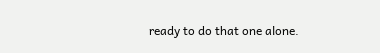ready to do that one alone.